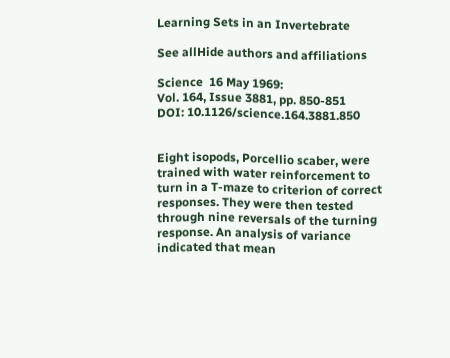Learning Sets in an Invertebrate

See allHide authors and affiliations

Science  16 May 1969:
Vol. 164, Issue 3881, pp. 850-851
DOI: 10.1126/science.164.3881.850


Eight isopods, Porcellio scaber, were trained with water reinforcement to turn in a T-maze to criterion of correct responses. They were then tested through nine reversals of the turning response. An analysis of variance indicated that mean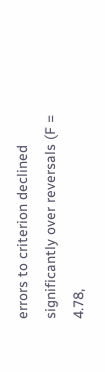errors to criterion declined significantly over reversals (F = 4.78,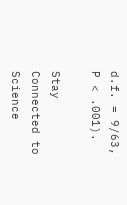d.f. = 9/63, P < .001).

Stay Connected to Science